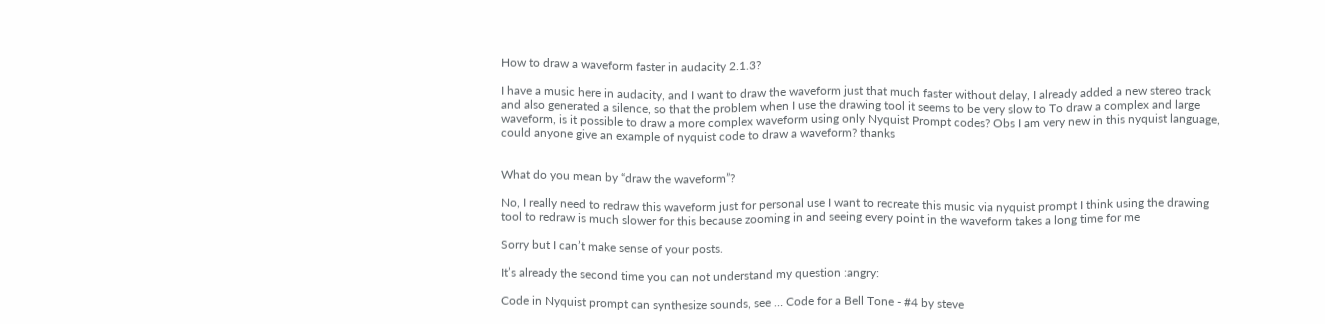How to draw a waveform faster in audacity 2.1.3?

I have a music here in audacity, and I want to draw the waveform just that much faster without delay, I already added a new stereo track and also generated a silence, so that the problem when I use the drawing tool it seems to be very slow to To draw a complex and large waveform, is it possible to draw a more complex waveform using only Nyquist Prompt codes? Obs I am very new in this nyquist language, could anyone give an example of nyquist code to draw a waveform? thanks


What do you mean by “draw the waveform”?

No, I really need to redraw this waveform just for personal use I want to recreate this music via nyquist prompt I think using the drawing tool to redraw is much slower for this because zooming in and seeing every point in the waveform takes a long time for me

Sorry but I can’t make sense of your posts.

It’s already the second time you can not understand my question :angry:

Code in Nyquist prompt can synthesize sounds, see … Code for a Bell Tone - #4 by steve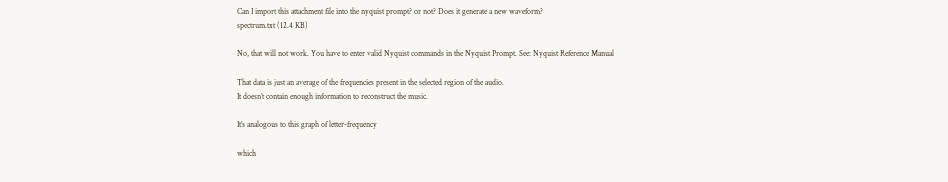Can I import this attachment file into the nyquist prompt? or not? Does it generate a new waveform?
spectrum.txt (12.4 KB)

No, that will not work. You have to enter valid Nyquist commands in the Nyquist Prompt. See: Nyquist Reference Manual

That data is just an average of the frequencies present in the selected region of the audio.
It doesn’t contain enough information to reconstruct the music.

It’s analogous to this graph of letter-frequency

which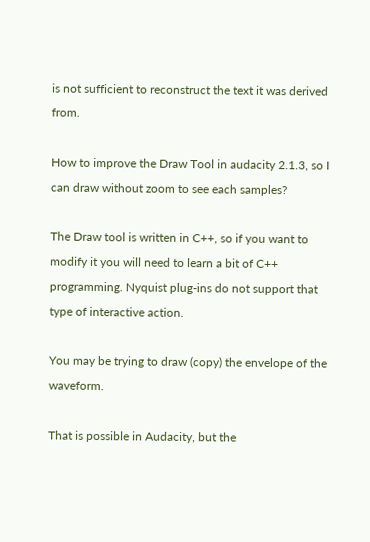is not sufficient to reconstruct the text it was derived from.

How to improve the Draw Tool in audacity 2.1.3, so I can draw without zoom to see each samples?

The Draw tool is written in C++, so if you want to modify it you will need to learn a bit of C++ programming. Nyquist plug-ins do not support that type of interactive action.

You may be trying to draw (copy) the envelope of the waveform.

That is possible in Audacity, but the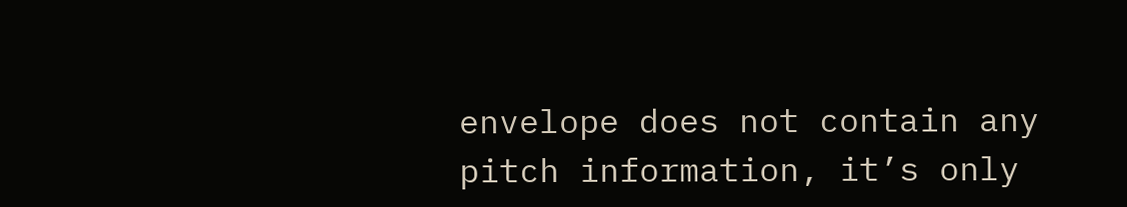envelope does not contain any pitch information, it’s only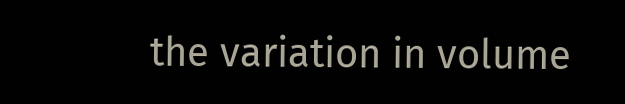the variation in volume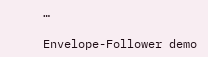…

Envelope-Follower demo